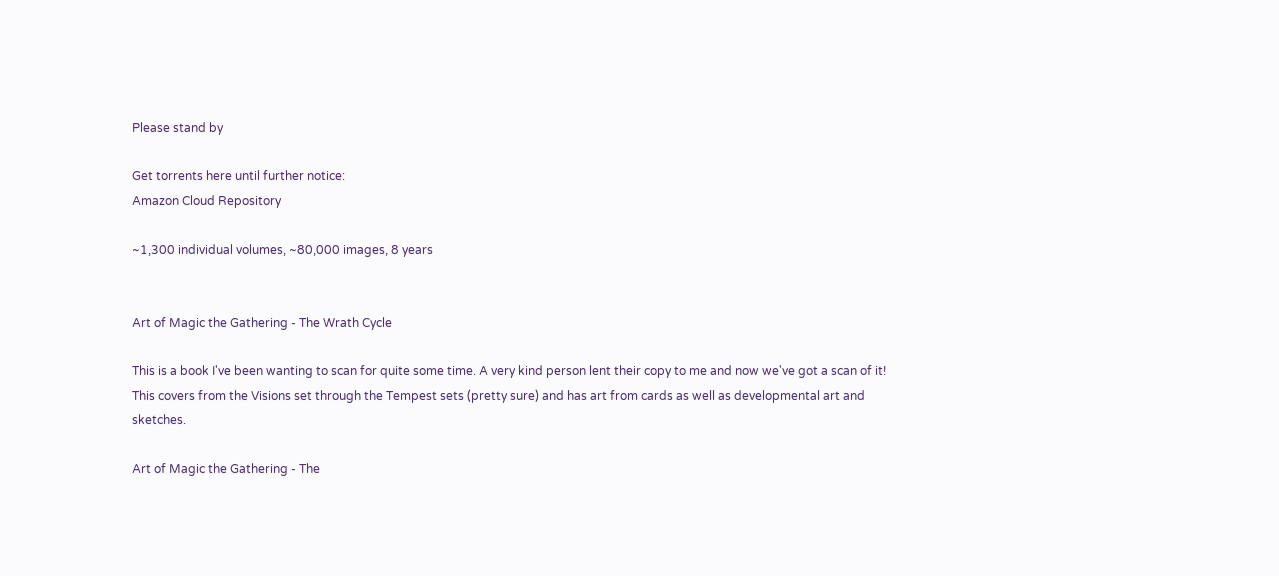Please stand by

Get torrents here until further notice:
Amazon Cloud Repository

~1,300 individual volumes, ~80,000 images, 8 years


Art of Magic the Gathering - The Wrath Cycle

This is a book I've been wanting to scan for quite some time. A very kind person lent their copy to me and now we've got a scan of it! This covers from the Visions set through the Tempest sets (pretty sure) and has art from cards as well as developmental art and sketches.

Art of Magic the Gathering - The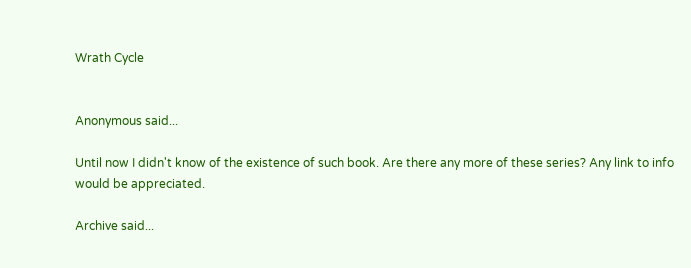Wrath Cycle


Anonymous said...

Until now I didn't know of the existence of such book. Are there any more of these series? Any link to info would be appreciated.

Archive said...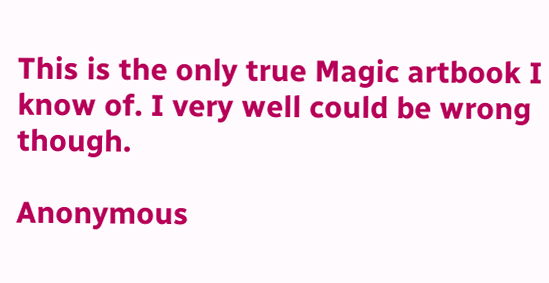This is the only true Magic artbook I know of. I very well could be wrong though.

Anonymous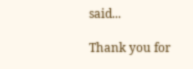said...

Thank you for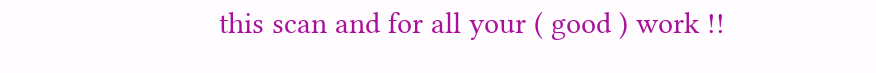this scan and for all your ( good ) work !!